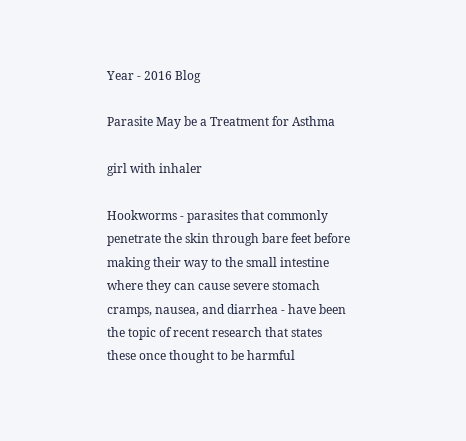Year - 2016 Blog

Parasite May be a Treatment for Asthma

girl with inhaler

Hookworms - parasites that commonly penetrate the skin through bare feet before making their way to the small intestine where they can cause severe stomach cramps, nausea, and diarrhea - have been the topic of recent research that states these once thought to be harmful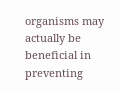organisms may actually be beneficial in preventing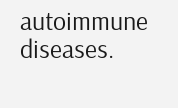autoimmune diseases.